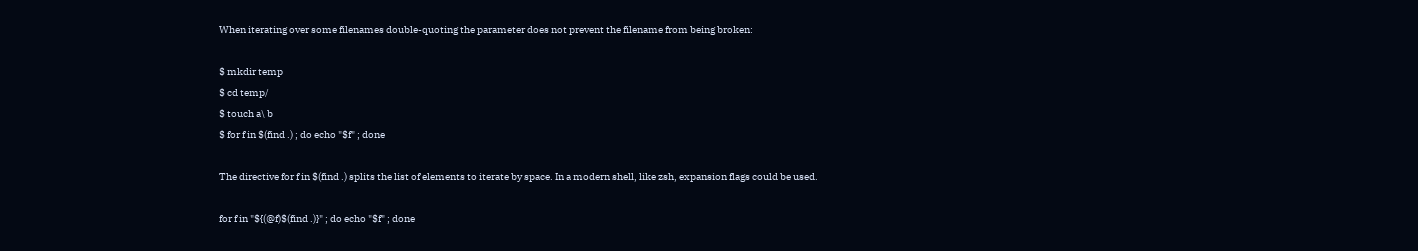When iterating over some filenames double-quoting the parameter does not prevent the filename from being broken:

$ mkdir temp
$ cd temp/
$ touch a\ b
$ for f in $(find .) ; do echo "$f" ; done

The directive for f in $(find .) splits the list of elements to iterate by space. In a modern shell, like zsh, expansion flags could be used.

for f in "${(@f)$(find .)}" ; do echo "$f" ; done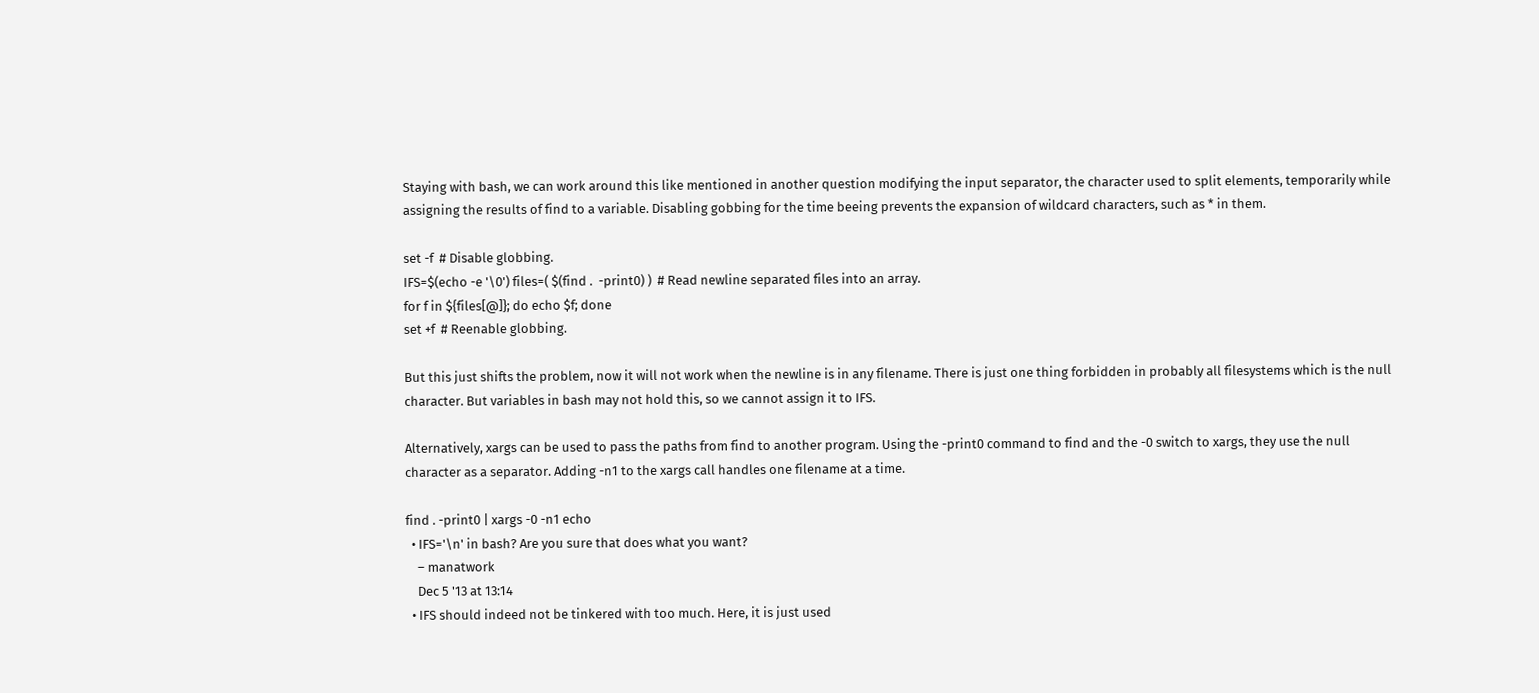Staying with bash, we can work around this like mentioned in another question modifying the input separator, the character used to split elements, temporarily while assigning the results of find to a variable. Disabling gobbing for the time beeing prevents the expansion of wildcard characters, such as * in them.

set -f  # Disable globbing.
IFS=$(echo -e '\0') files=( $(find .  -print0) )  # Read newline separated files into an array.
for f in ${files[@]}; do echo $f; done
set +f  # Reenable globbing.

But this just shifts the problem, now it will not work when the newline is in any filename. There is just one thing forbidden in probably all filesystems which is the null character. But variables in bash may not hold this, so we cannot assign it to IFS.

Alternatively, xargs can be used to pass the paths from find to another program. Using the -print0 command to find and the -0 switch to xargs, they use the null character as a separator. Adding -n1 to the xargs call handles one filename at a time.

find . -print0 | xargs -0 -n1 echo
  • IFS='\n' in bash? Are you sure that does what you want?
    – manatwork
    Dec 5 '13 at 13:14
  • IFS should indeed not be tinkered with too much. Here, it is just used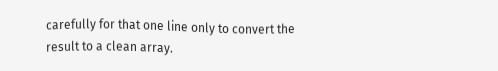carefully for that one line only to convert the result to a clean array.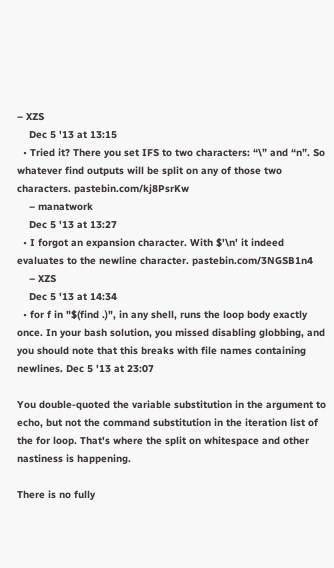– XZS
    Dec 5 '13 at 13:15
  • Tried it? There you set IFS to two characters: “\” and “n”. So whatever find outputs will be split on any of those two characters. pastebin.com/kj8PsrKw
    – manatwork
    Dec 5 '13 at 13:27
  • I forgot an expansion character. With $'\n' it indeed evaluates to the newline character. pastebin.com/3NGSB1n4
    – XZS
    Dec 5 '13 at 14:34
  • for f in "$(find .)", in any shell, runs the loop body exactly once. In your bash solution, you missed disabling globbing, and you should note that this breaks with file names containing newlines. Dec 5 '13 at 23:07

You double-quoted the variable substitution in the argument to echo, but not the command substitution in the iteration list of the for loop. That's where the split on whitespace and other nastiness is happening.

There is no fully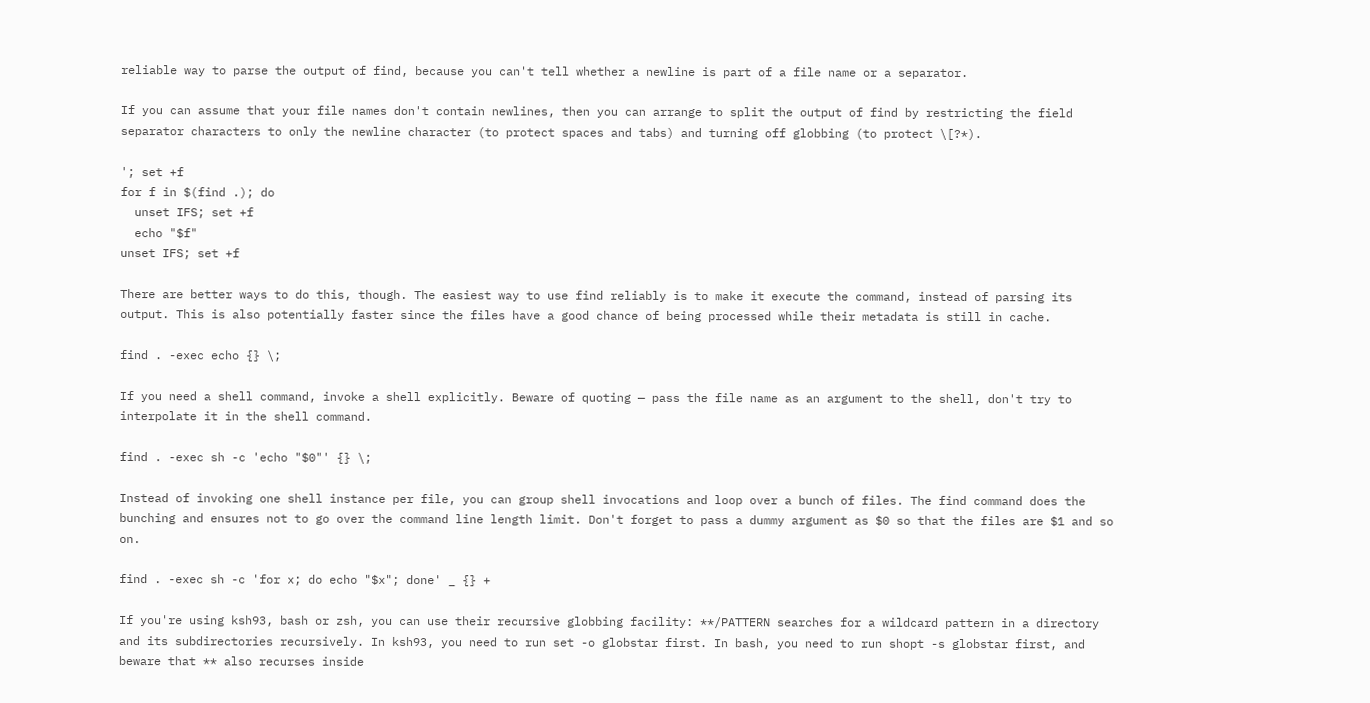reliable way to parse the output of find, because you can't tell whether a newline is part of a file name or a separator.

If you can assume that your file names don't contain newlines, then you can arrange to split the output of find by restricting the field separator characters to only the newline character (to protect spaces and tabs) and turning off globbing (to protect \[?*).

'; set +f
for f in $(find .); do
  unset IFS; set +f
  echo "$f"
unset IFS; set +f

There are better ways to do this, though. The easiest way to use find reliably is to make it execute the command, instead of parsing its output. This is also potentially faster since the files have a good chance of being processed while their metadata is still in cache.

find . -exec echo {} \;

If you need a shell command, invoke a shell explicitly. Beware of quoting — pass the file name as an argument to the shell, don't try to interpolate it in the shell command.

find . -exec sh -c 'echo "$0"' {} \;

Instead of invoking one shell instance per file, you can group shell invocations and loop over a bunch of files. The find command does the bunching and ensures not to go over the command line length limit. Don't forget to pass a dummy argument as $0 so that the files are $1 and so on.

find . -exec sh -c 'for x; do echo "$x"; done' _ {} +

If you're using ksh93, bash or zsh, you can use their recursive globbing facility: **/PATTERN searches for a wildcard pattern in a directory and its subdirectories recursively. In ksh93, you need to run set -o globstar first. In bash, you need to run shopt -s globstar first, and beware that ** also recurses inside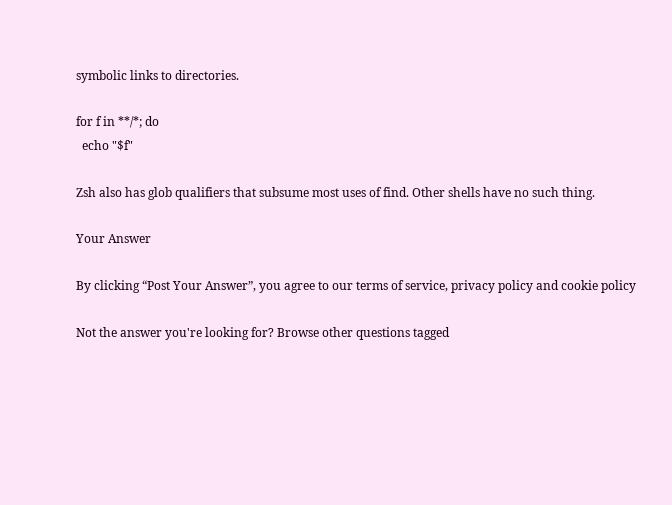symbolic links to directories.

for f in **/*; do
  echo "$f"

Zsh also has glob qualifiers that subsume most uses of find. Other shells have no such thing.

Your Answer

By clicking “Post Your Answer”, you agree to our terms of service, privacy policy and cookie policy

Not the answer you're looking for? Browse other questions tagged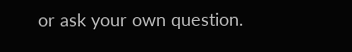or ask your own question.